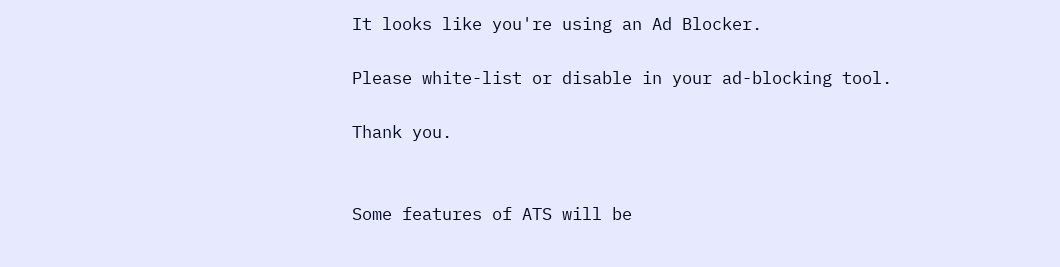It looks like you're using an Ad Blocker.

Please white-list or disable in your ad-blocking tool.

Thank you.


Some features of ATS will be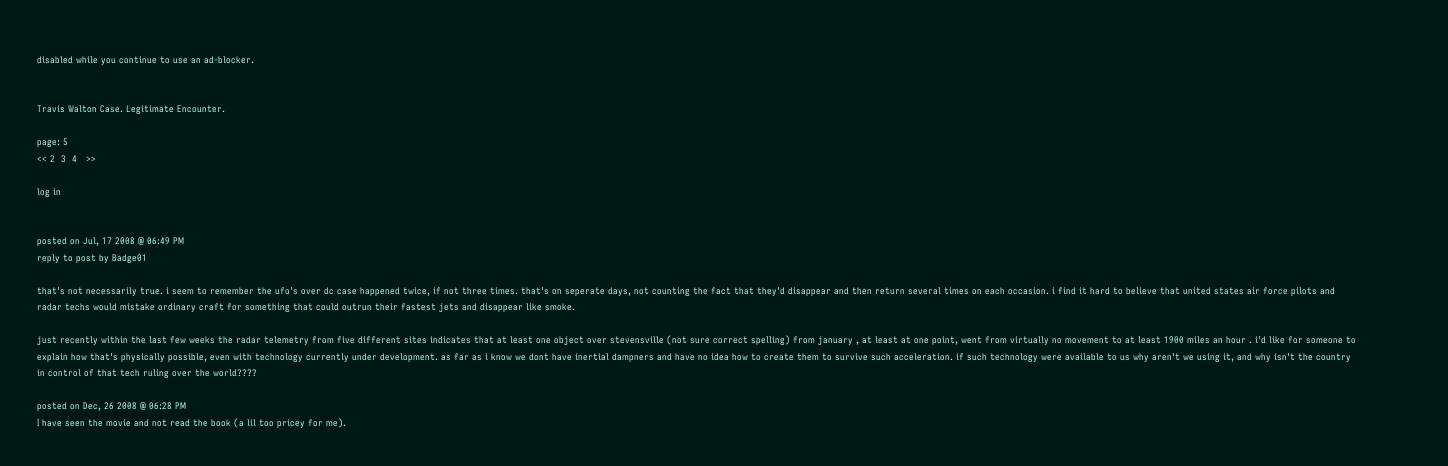disabled while you continue to use an ad-blocker.


Travis Walton Case. Legitimate Encounter.

page: 5
<< 2  3  4   >>

log in


posted on Jul, 17 2008 @ 06:49 PM
reply to post by Badge01

that's not necessarily true. i seem to remember the ufo's over dc case happened twice, if not three times. that's on seperate days, not counting the fact that they'd disappear and then return several times on each occasion. i find it hard to believe that united states air force pilots and radar techs would mistake ordinary craft for something that could outrun their fastest jets and disappear like smoke.

just recently within the last few weeks the radar telemetry from five different sites indicates that at least one object over stevensville (not sure correct spelling) from january , at least at one point, went from virtually no movement to at least 1900 miles an hour . i'd like for someone to explain how that's physically possible, even with technology currently under development. as far as i know we dont have inertial dampners and have no idea how to create them to survive such acceleration. if such technology were available to us why aren't we using it, and why isn't the country in control of that tech ruling over the world????

posted on Dec, 26 2008 @ 06:28 PM
I have seen the movie and not read the book (a lil too pricey for me).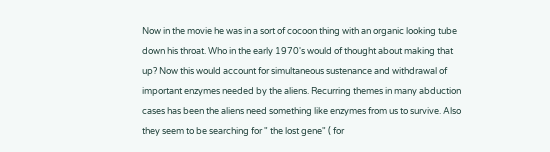Now in the movie he was in a sort of cocoon thing with an organic looking tube down his throat. Who in the early 1970's would of thought about making that up? Now this would account for simultaneous sustenance and withdrawal of important enzymes needed by the aliens. Recurring themes in many abduction cases has been the aliens need something like enzymes from us to survive. Also they seem to be searching for " the lost gene" ( for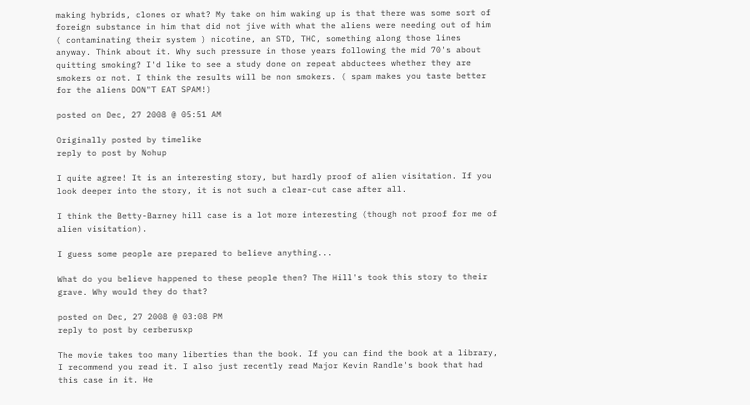making hybrids, clones or what? My take on him waking up is that there was some sort of foreign substance in him that did not jive with what the aliens were needing out of him ( contaminating their system ) nicotine, an STD, THC, something along those lines anyway. Think about it. Why such pressure in those years following the mid 70's about quitting smoking? I'd like to see a study done on repeat abductees whether they are smokers or not. I think the results will be non smokers. ( spam makes you taste better for the aliens DON"T EAT SPAM!)

posted on Dec, 27 2008 @ 05:51 AM

Originally posted by timelike
reply to post by Nohup

I quite agree! It is an interesting story, but hardly proof of alien visitation. If you look deeper into the story, it is not such a clear-cut case after all.

I think the Betty-Barney hill case is a lot more interesting (though not proof for me of alien visitation).

I guess some people are prepared to believe anything...

What do you believe happened to these people then? The Hill's took this story to their grave. Why would they do that?

posted on Dec, 27 2008 @ 03:08 PM
reply to post by cerberusxp

The movie takes too many liberties than the book. If you can find the book at a library, I recommend you read it. I also just recently read Major Kevin Randle's book that had this case in it. He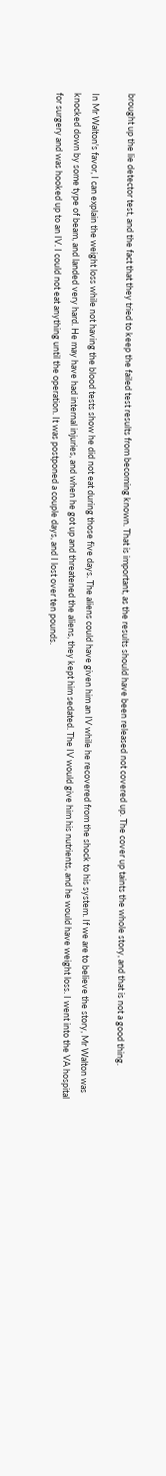brought up the lie detector test, and the fact that they tried to keep the failed test results from becoming known. That is important, as the results should have been released not covered up. The cover up taints the whole story, and that is not a good thing.

In Mr Walton's favor, I can explain the weight loss while not having the blood tests show he did not eat during those five days. The aliens could have given him an IV while he recovered from the shock to his system. If we are to believe the story, Mr Walton was knocked down by some type of beam, and landed very hard. He may have had internal injuries, and when he got up and threatened the aliens, they kept him sedated. The IV would give him his nutrients, and he would have weight loss. I went into the VA hospital for surgery and was hooked up to an IV. I could not eat anything until the operation. It was postponed a couple days, and I lost over ten pounds.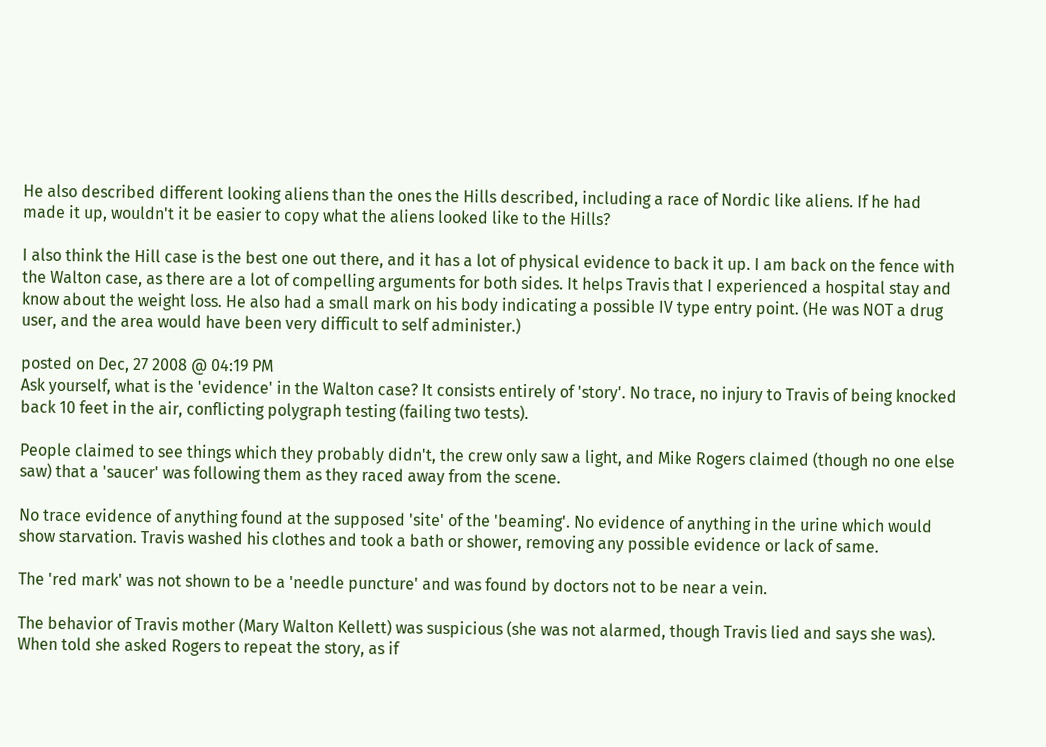He also described different looking aliens than the ones the Hills described, including a race of Nordic like aliens. If he had made it up, wouldn't it be easier to copy what the aliens looked like to the Hills?

I also think the Hill case is the best one out there, and it has a lot of physical evidence to back it up. I am back on the fence with the Walton case, as there are a lot of compelling arguments for both sides. It helps Travis that I experienced a hospital stay and know about the weight loss. He also had a small mark on his body indicating a possible IV type entry point. (He was NOT a drug user, and the area would have been very difficult to self administer.)

posted on Dec, 27 2008 @ 04:19 PM
Ask yourself, what is the 'evidence' in the Walton case? It consists entirely of 'story'. No trace, no injury to Travis of being knocked back 10 feet in the air, conflicting polygraph testing (failing two tests).

People claimed to see things which they probably didn't, the crew only saw a light, and Mike Rogers claimed (though no one else saw) that a 'saucer' was following them as they raced away from the scene.

No trace evidence of anything found at the supposed 'site' of the 'beaming'. No evidence of anything in the urine which would show starvation. Travis washed his clothes and took a bath or shower, removing any possible evidence or lack of same.

The 'red mark' was not shown to be a 'needle puncture' and was found by doctors not to be near a vein.

The behavior of Travis mother (Mary Walton Kellett) was suspicious (she was not alarmed, though Travis lied and says she was). When told she asked Rogers to repeat the story, as if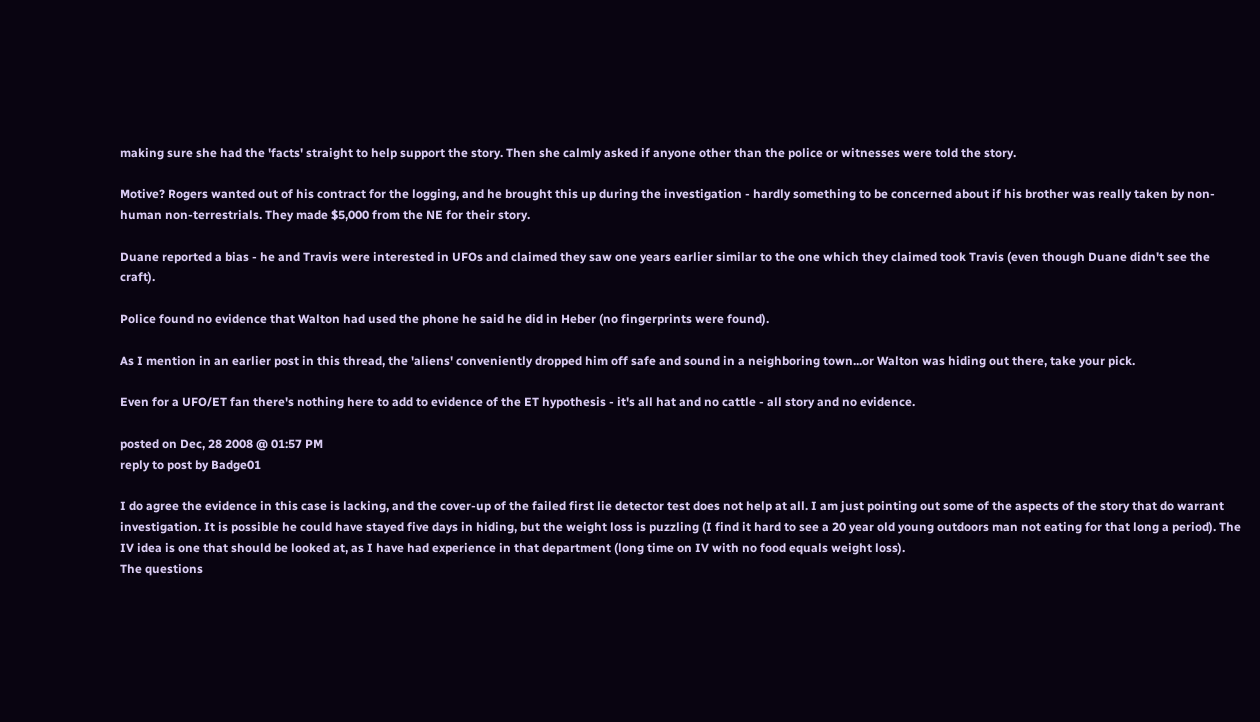making sure she had the 'facts' straight to help support the story. Then she calmly asked if anyone other than the police or witnesses were told the story.

Motive? Rogers wanted out of his contract for the logging, and he brought this up during the investigation - hardly something to be concerned about if his brother was really taken by non-human non-terrestrials. They made $5,000 from the NE for their story.

Duane reported a bias - he and Travis were interested in UFOs and claimed they saw one years earlier similar to the one which they claimed took Travis (even though Duane didn't see the craft).

Police found no evidence that Walton had used the phone he said he did in Heber (no fingerprints were found).

As I mention in an earlier post in this thread, the 'aliens' conveniently dropped him off safe and sound in a neighboring town...or Walton was hiding out there, take your pick.

Even for a UFO/ET fan there's nothing here to add to evidence of the ET hypothesis - it's all hat and no cattle - all story and no evidence.

posted on Dec, 28 2008 @ 01:57 PM
reply to post by Badge01

I do agree the evidence in this case is lacking, and the cover-up of the failed first lie detector test does not help at all. I am just pointing out some of the aspects of the story that do warrant investigation. It is possible he could have stayed five days in hiding, but the weight loss is puzzling (I find it hard to see a 20 year old young outdoors man not eating for that long a period). The IV idea is one that should be looked at, as I have had experience in that department (long time on IV with no food equals weight loss).
The questions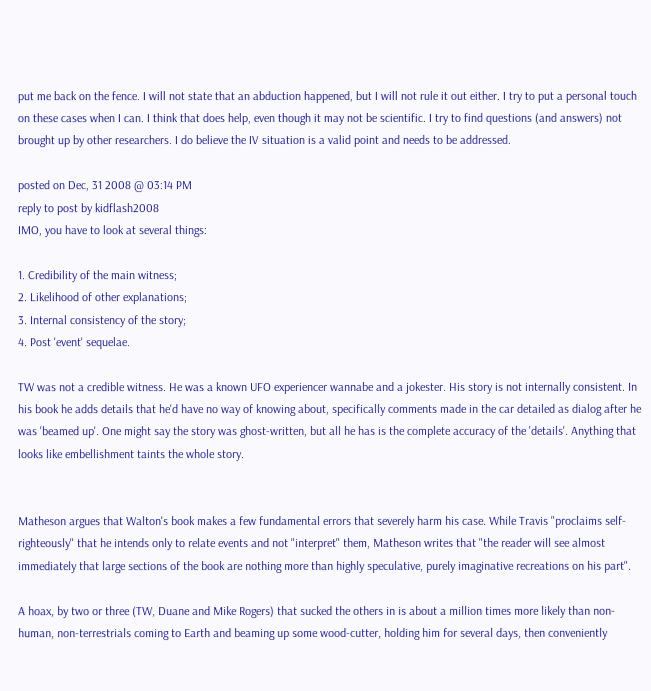put me back on the fence. I will not state that an abduction happened, but I will not rule it out either. I try to put a personal touch on these cases when I can. I think that does help, even though it may not be scientific. I try to find questions (and answers) not brought up by other researchers. I do believe the IV situation is a valid point and needs to be addressed.

posted on Dec, 31 2008 @ 03:14 PM
reply to post by kidflash2008
IMO, you have to look at several things:

1. Credibility of the main witness;
2. Likelihood of other explanations;
3. Internal consistency of the story;
4. Post 'event' sequelae.

TW was not a credible witness. He was a known UFO experiencer wannabe and a jokester. His story is not internally consistent. In his book he adds details that he'd have no way of knowing about, specifically comments made in the car detailed as dialog after he was 'beamed up'. One might say the story was ghost-written, but all he has is the complete accuracy of the 'details'. Anything that looks like embellishment taints the whole story.


Matheson argues that Walton's book makes a few fundamental errors that severely harm his case. While Travis "proclaims self-righteously" that he intends only to relate events and not "interpret" them, Matheson writes that "the reader will see almost immediately that large sections of the book are nothing more than highly speculative, purely imaginative recreations on his part".

A hoax, by two or three (TW, Duane and Mike Rogers) that sucked the others in is about a million times more likely than non-human, non-terrestrials coming to Earth and beaming up some wood-cutter, holding him for several days, then conveniently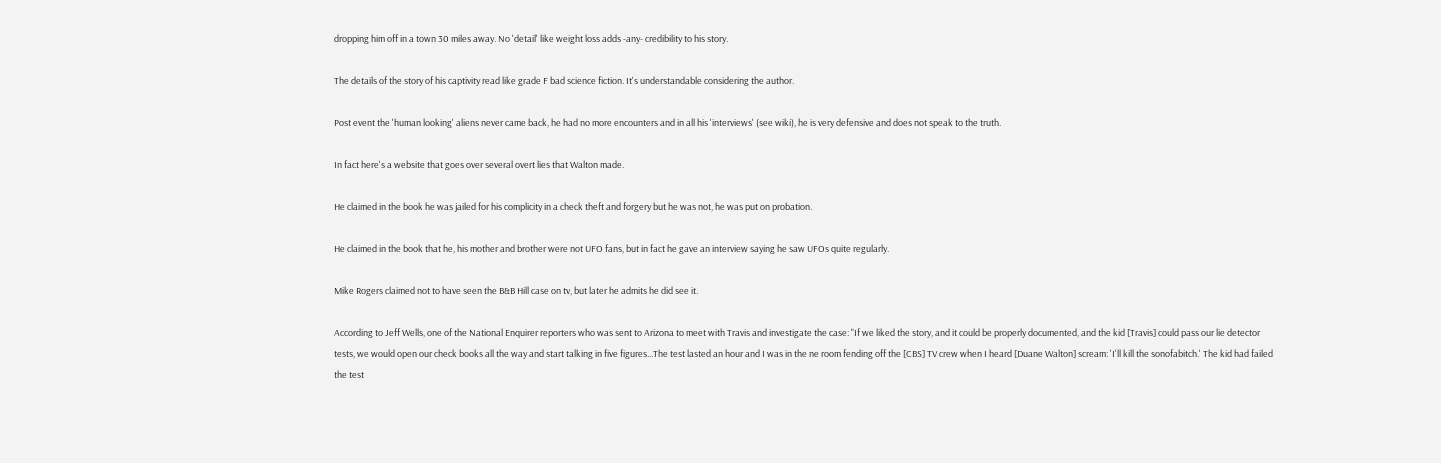dropping him off in a town 30 miles away. No 'detail' like weight loss adds -any- credibility to his story.

The details of the story of his captivity read like grade F bad science fiction. It's understandable considering the author.

Post event the 'human looking' aliens never came back, he had no more encounters and in all his 'interviews' (see wiki), he is very defensive and does not speak to the truth.

In fact here's a website that goes over several overt lies that Walton made.

He claimed in the book he was jailed for his complicity in a check theft and forgery but he was not, he was put on probation.

He claimed in the book that he, his mother and brother were not UFO fans, but in fact he gave an interview saying he saw UFOs quite regularly.

Mike Rogers claimed not to have seen the B&B Hill case on tv, but later he admits he did see it.

According to Jeff Wells, one of the National Enquirer reporters who was sent to Arizona to meet with Travis and investigate the case: "If we liked the story, and it could be properly documented, and the kid [Travis] could pass our lie detector tests, we would open our check books all the way and start talking in five figures...The test lasted an hour and I was in the ne room fending off the [CBS] TV crew when I heard [Duane Walton] scream: 'I'll kill the sonofabitch.' The kid had failed the test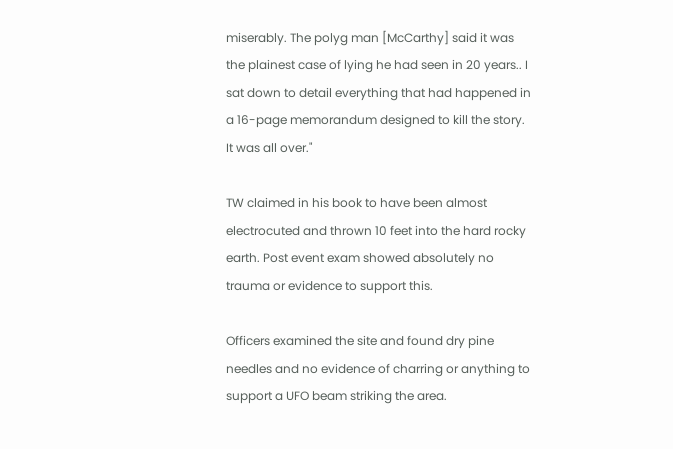miserably. The polyg man [McCarthy] said it was the plainest case of lying he had seen in 20 years.. I sat down to detail everything that had happened in a 16-page memorandum designed to kill the story. It was all over."

TW claimed in his book to have been almost electrocuted and thrown 10 feet into the hard rocky earth. Post event exam showed absolutely no trauma or evidence to support this.

Officers examined the site and found dry pine needles and no evidence of charring or anything to support a UFO beam striking the area.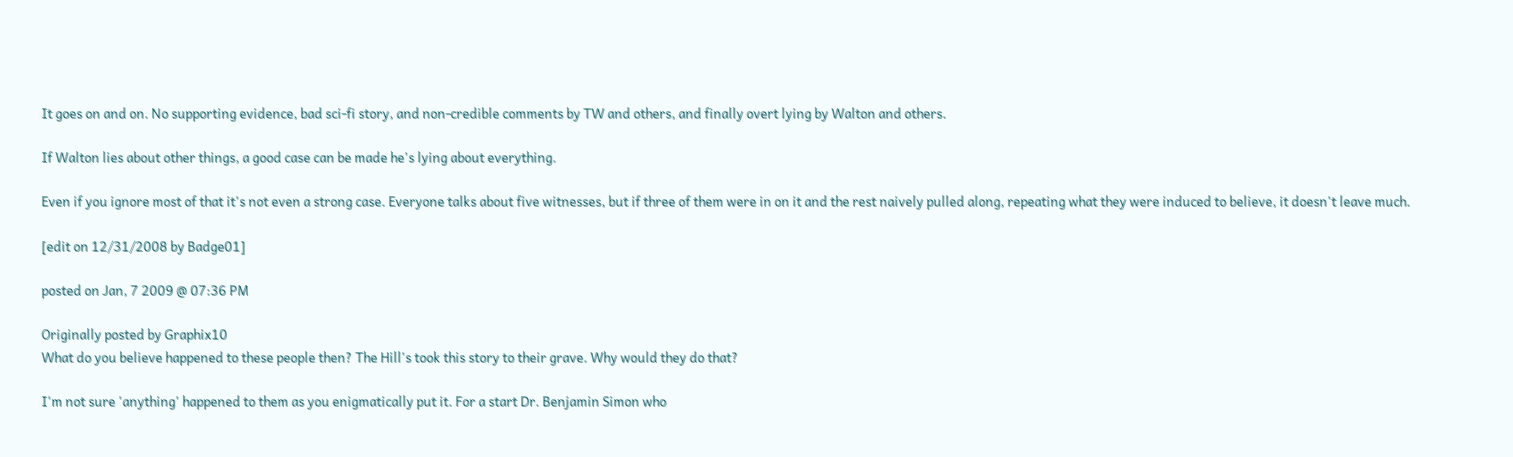It goes on and on. No supporting evidence, bad sci-fi story, and non-credible comments by TW and others, and finally overt lying by Walton and others.

If Walton lies about other things, a good case can be made he's lying about everything.

Even if you ignore most of that it's not even a strong case. Everyone talks about five witnesses, but if three of them were in on it and the rest naively pulled along, repeating what they were induced to believe, it doesn't leave much.

[edit on 12/31/2008 by Badge01]

posted on Jan, 7 2009 @ 07:36 PM

Originally posted by Graphix10
What do you believe happened to these people then? The Hill's took this story to their grave. Why would they do that?

I'm not sure 'anything' happened to them as you enigmatically put it. For a start Dr. Benjamin Simon who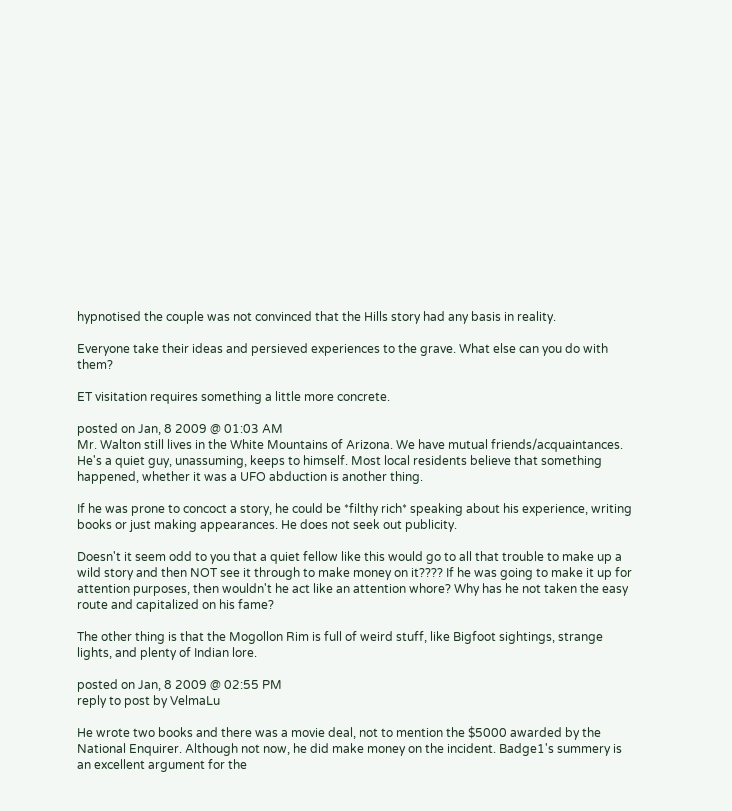hypnotised the couple was not convinced that the Hills story had any basis in reality.

Everyone take their ideas and persieved experiences to the grave. What else can you do with them?

ET visitation requires something a little more concrete.

posted on Jan, 8 2009 @ 01:03 AM
Mr. Walton still lives in the White Mountains of Arizona. We have mutual friends/acquaintances. He's a quiet guy, unassuming, keeps to himself. Most local residents believe that something happened, whether it was a UFO abduction is another thing.

If he was prone to concoct a story, he could be *filthy rich* speaking about his experience, writing books or just making appearances. He does not seek out publicity.

Doesn't it seem odd to you that a quiet fellow like this would go to all that trouble to make up a wild story and then NOT see it through to make money on it???? If he was going to make it up for attention purposes, then wouldn't he act like an attention whore? Why has he not taken the easy route and capitalized on his fame?

The other thing is that the Mogollon Rim is full of weird stuff, like Bigfoot sightings, strange lights, and plenty of Indian lore.

posted on Jan, 8 2009 @ 02:55 PM
reply to post by VelmaLu

He wrote two books and there was a movie deal, not to mention the $5000 awarded by the National Enquirer. Although not now, he did make money on the incident. Badge1's summery is an excellent argument for the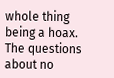whole thing being a hoax. The questions about no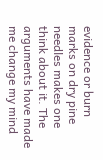evidence or burn marks on dry pine needles makes one think about it. The arguments have made me change my mind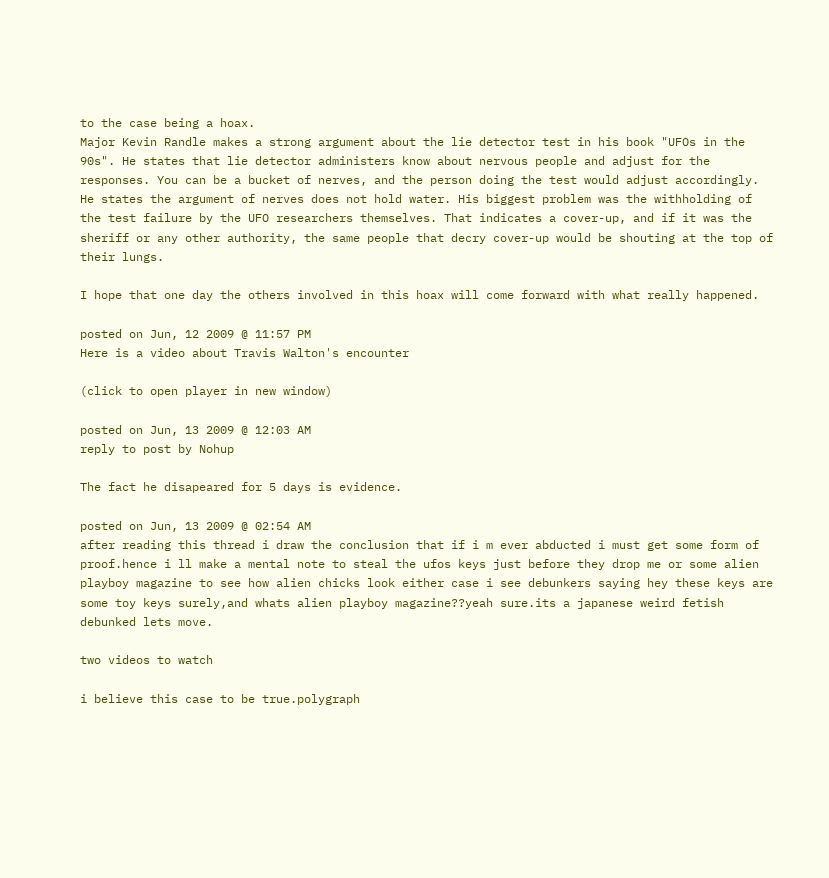to the case being a hoax.
Major Kevin Randle makes a strong argument about the lie detector test in his book "UFOs in the 90s". He states that lie detector administers know about nervous people and adjust for the responses. You can be a bucket of nerves, and the person doing the test would adjust accordingly. He states the argument of nerves does not hold water. His biggest problem was the withholding of the test failure by the UFO researchers themselves. That indicates a cover-up, and if it was the sheriff or any other authority, the same people that decry cover-up would be shouting at the top of their lungs.

I hope that one day the others involved in this hoax will come forward with what really happened.

posted on Jun, 12 2009 @ 11:57 PM
Here is a video about Travis Walton's encounter

(click to open player in new window)

posted on Jun, 13 2009 @ 12:03 AM
reply to post by Nohup

The fact he disapeared for 5 days is evidence.

posted on Jun, 13 2009 @ 02:54 AM
after reading this thread i draw the conclusion that if i m ever abducted i must get some form of proof.hence i ll make a mental note to steal the ufos keys just before they drop me or some alien playboy magazine to see how alien chicks look either case i see debunkers saying hey these keys are some toy keys surely,and whats alien playboy magazine??yeah sure.its a japanese weird fetish debunked lets move.

two videos to watch

i believe this case to be true.polygraph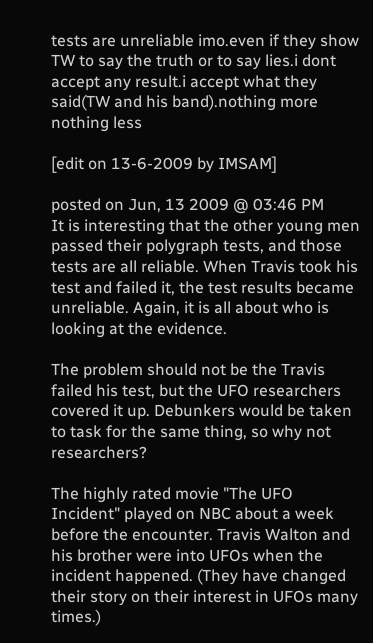tests are unreliable imo.even if they show TW to say the truth or to say lies.i dont accept any result.i accept what they said(TW and his band).nothing more nothing less

[edit on 13-6-2009 by IMSAM]

posted on Jun, 13 2009 @ 03:46 PM
It is interesting that the other young men passed their polygraph tests, and those tests are all reliable. When Travis took his test and failed it, the test results became unreliable. Again, it is all about who is looking at the evidence.

The problem should not be the Travis failed his test, but the UFO researchers covered it up. Debunkers would be taken to task for the same thing, so why not researchers?

The highly rated movie "The UFO Incident" played on NBC about a week before the encounter. Travis Walton and his brother were into UFOs when the incident happened. (They have changed their story on their interest in UFOs many times.)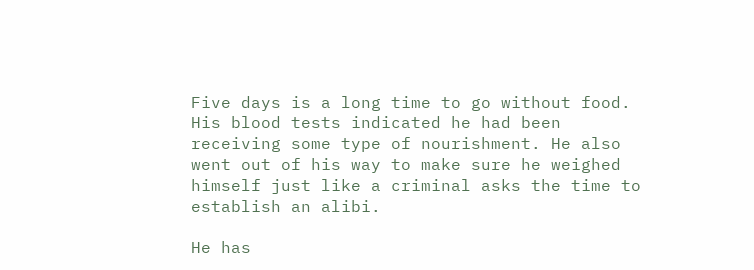Five days is a long time to go without food. His blood tests indicated he had been receiving some type of nourishment. He also went out of his way to make sure he weighed himself just like a criminal asks the time to establish an alibi.

He has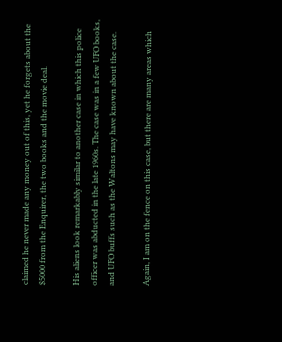claimed he never made any money out of this, yet he forgets about the $5000 from the Enquirer, the two books and the movie deal.

His aliens look remarkably similar to another case in which this police officer was abducted in the late 1960s. The case was in a few UFO books, and UFO buffs such as the Waltons may have known about the case.

Again, I am on the fence on this case, but there are many areas which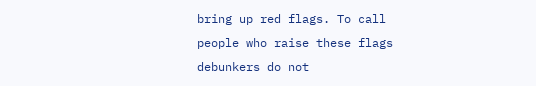bring up red flags. To call people who raise these flags debunkers do not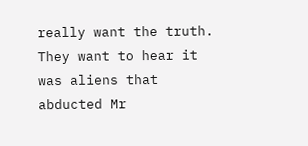really want the truth. They want to hear it was aliens that abducted Mr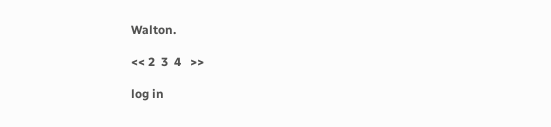Walton.

<< 2  3  4   >>

log in